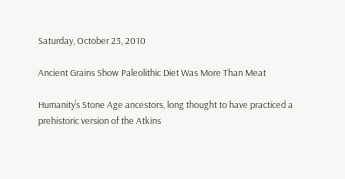Saturday, October 23, 2010

Ancient Grains Show Paleolithic Diet Was More Than Meat

Humanity’s Stone Age ancestors, long thought to have practiced a prehistoric version of the Atkins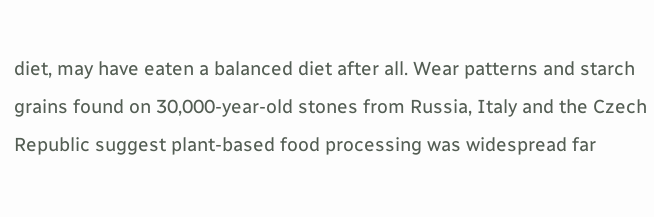diet, may have eaten a balanced diet after all. Wear patterns and starch grains found on 30,000-year-old stones from Russia, Italy and the Czech Republic suggest plant-based food processing was widespread far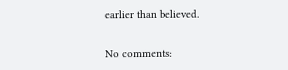earlier than believed.


No comments: